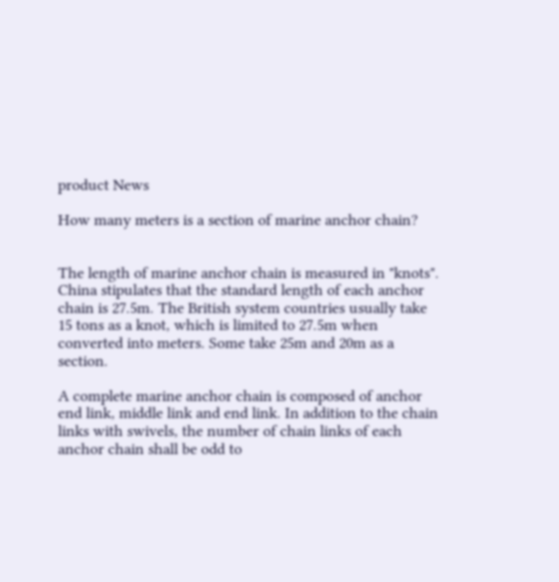product News

How many meters is a section of marine anchor chain?


The length of marine anchor chain is measured in "knots". China stipulates that the standard length of each anchor chain is 27.5m. The British system countries usually take 15 tons as a knot, which is limited to 27.5m when converted into meters. Some take 25m and 20m as a section.

A complete marine anchor chain is composed of anchor end link, middle link and end link. In addition to the chain links with swivels, the number of chain links of each anchor chain shall be odd to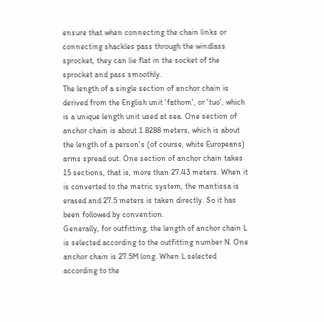ensure that when connecting the chain links or connecting shackles pass through the windlass sprocket, they can lie flat in the socket of the sprocket and pass smoothly.
The length of a single section of anchor chain is derived from the English unit 'fathom', or 'tuo', which is a unique length unit used at sea. One section of anchor chain is about 1.8288 meters, which is about the length of a person's (of course, white Europeans) arms spread out. One section of anchor chain takes 15 sections, that is, more than 27.43 meters. When it is converted to the metric system, the mantissa is erased and 27.5 meters is taken directly. So it has been followed by convention.
Generally, for outfitting, the length of anchor chain L is selected according to the outfitting number N. One anchor chain is 27.5M long. When L selected according to the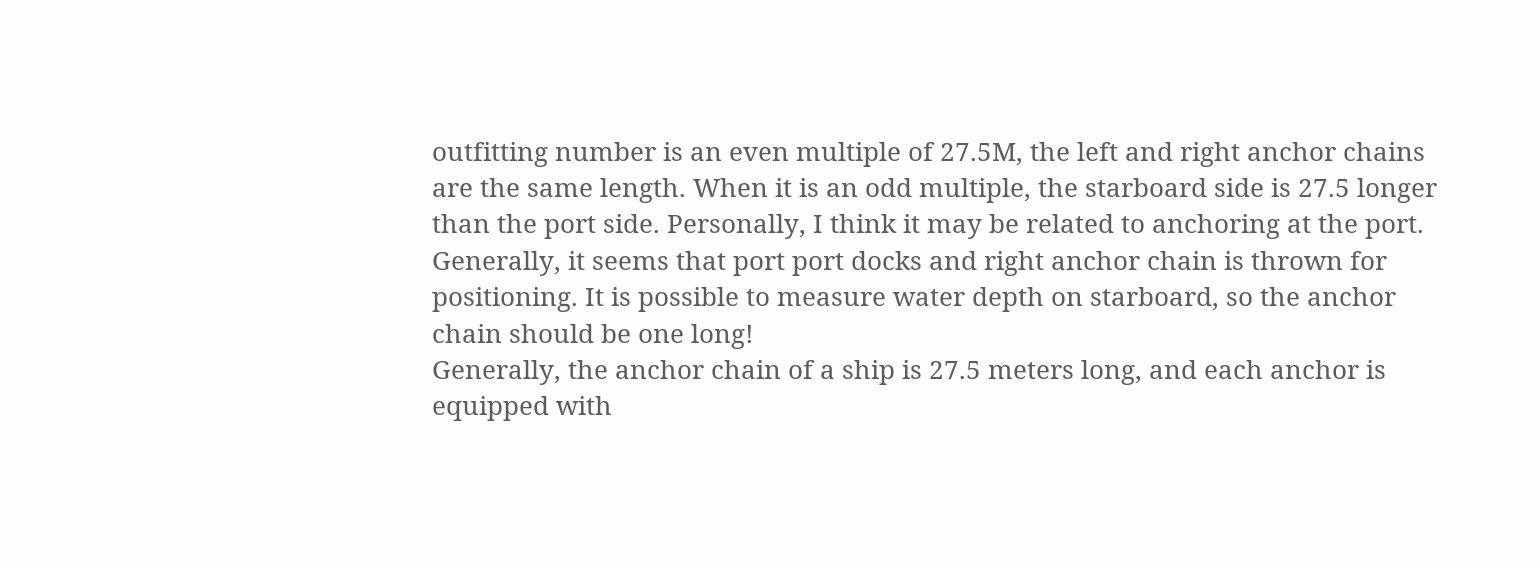outfitting number is an even multiple of 27.5M, the left and right anchor chains are the same length. When it is an odd multiple, the starboard side is 27.5 longer than the port side. Personally, I think it may be related to anchoring at the port. Generally, it seems that port port docks and right anchor chain is thrown for positioning. It is possible to measure water depth on starboard, so the anchor chain should be one long!
Generally, the anchor chain of a ship is 27.5 meters long, and each anchor is equipped with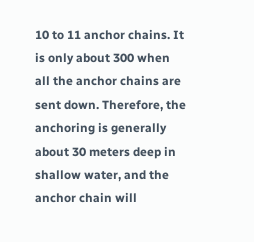10 to 11 anchor chains. It is only about 300 when all the anchor chains are sent down. Therefore, the anchoring is generally about 30 meters deep in shallow water, and the anchor chain will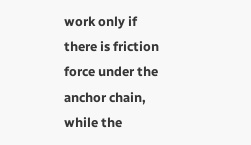work only if there is friction force under the anchor chain, while the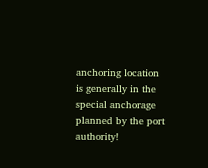anchoring location is generally in the special anchorage planned by the port authority!